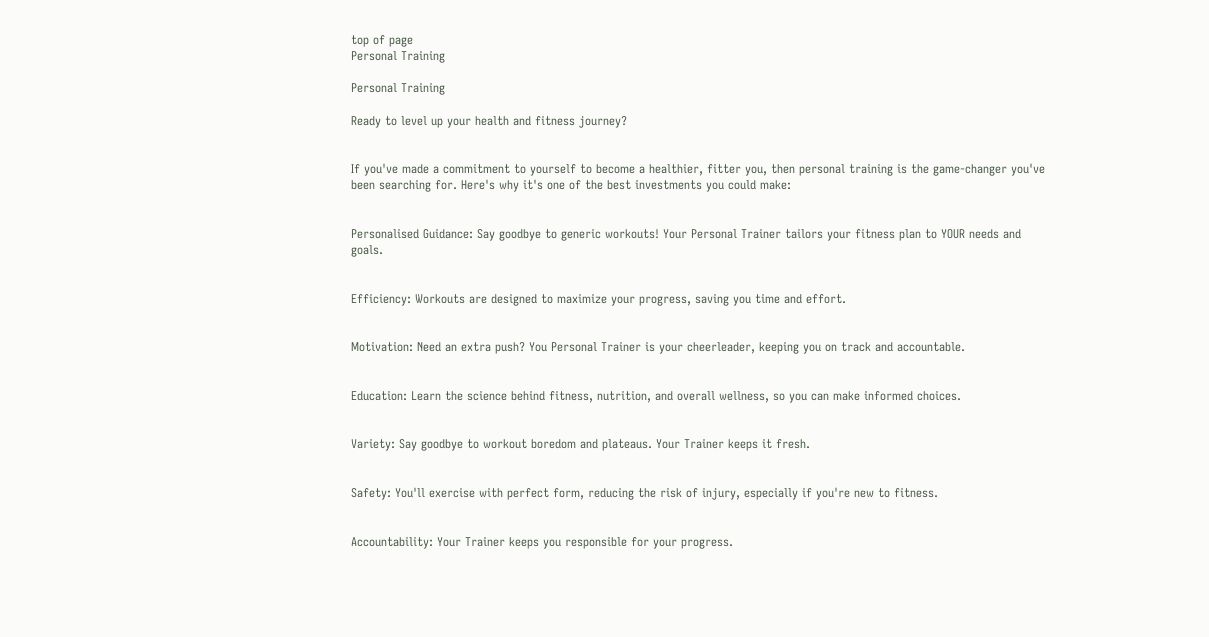top of page
Personal Training

Personal Training

Ready to level up your health and fitness journey?


If you've made a commitment to yourself to become a healthier, fitter you, then personal training is the game-changer you've been searching for. Here's why it's one of the best investments you could make:


Personalised Guidance: Say goodbye to generic workouts! Your Personal Trainer tailors your fitness plan to YOUR needs and goals.


Efficiency: Workouts are designed to maximize your progress, saving you time and effort.


Motivation: Need an extra push? You Personal Trainer is your cheerleader, keeping you on track and accountable.


Education: Learn the science behind fitness, nutrition, and overall wellness, so you can make informed choices.


Variety: Say goodbye to workout boredom and plateaus. Your Trainer keeps it fresh.


Safety: You'll exercise with perfect form, reducing the risk of injury, especially if you're new to fitness.


Accountability: Your Trainer keeps you responsible for your progress.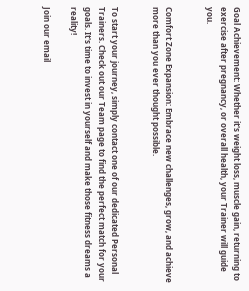Goal Achievement: Whether it's weight loss, muscle gain, returning to exercise after pregnancy, or overall health, your Trainer will guide you.


Comfort Zone Expansion: Embrace new challenges, grow, and achieve more than you ever thought possible.


To start your journey, simply contact one of our dedicated Personal Trainers. Check out our Team page to find the perfect match for your goals. It's time to invest in yourself and make those fitness dreams a reality!

Join our email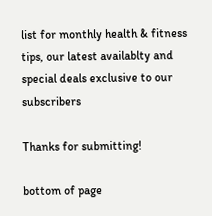list for monthly health & fitness tips, our latest availablty and special deals exclusive to our subscribers

Thanks for submitting!

bottom of page